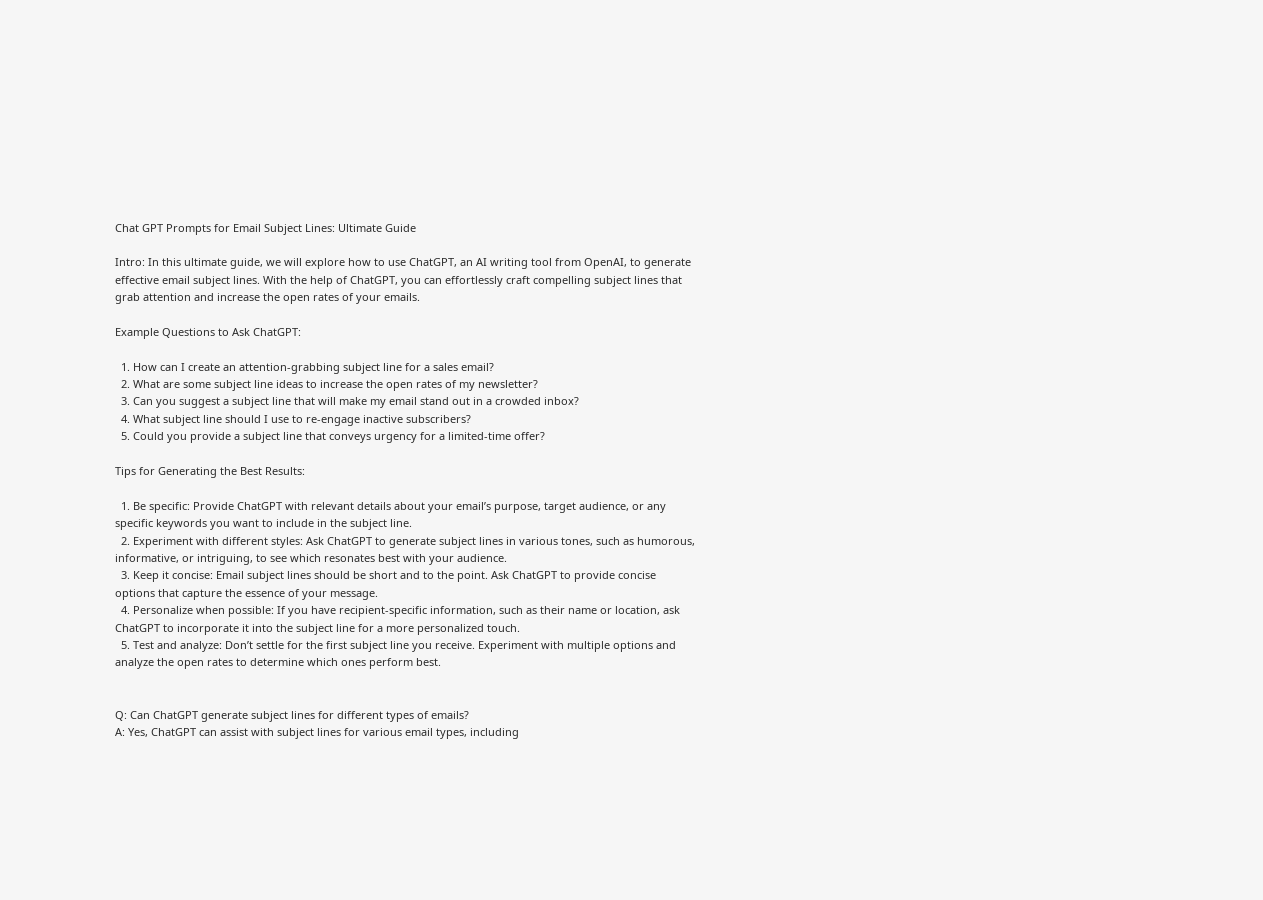Chat GPT Prompts for Email Subject Lines: Ultimate Guide

Intro: In this ultimate guide, we will explore how to use ChatGPT, an AI writing tool from OpenAI, to generate effective email subject lines. With the help of ChatGPT, you can effortlessly craft compelling subject lines that grab attention and increase the open rates of your emails.

Example Questions to Ask ChatGPT:

  1. How can I create an attention-grabbing subject line for a sales email?
  2. What are some subject line ideas to increase the open rates of my newsletter?
  3. Can you suggest a subject line that will make my email stand out in a crowded inbox?
  4. What subject line should I use to re-engage inactive subscribers?
  5. Could you provide a subject line that conveys urgency for a limited-time offer?

Tips for Generating the Best Results:

  1. Be specific: Provide ChatGPT with relevant details about your email’s purpose, target audience, or any specific keywords you want to include in the subject line.
  2. Experiment with different styles: Ask ChatGPT to generate subject lines in various tones, such as humorous, informative, or intriguing, to see which resonates best with your audience.
  3. Keep it concise: Email subject lines should be short and to the point. Ask ChatGPT to provide concise options that capture the essence of your message.
  4. Personalize when possible: If you have recipient-specific information, such as their name or location, ask ChatGPT to incorporate it into the subject line for a more personalized touch.
  5. Test and analyze: Don’t settle for the first subject line you receive. Experiment with multiple options and analyze the open rates to determine which ones perform best.


Q: Can ChatGPT generate subject lines for different types of emails?
A: Yes, ChatGPT can assist with subject lines for various email types, including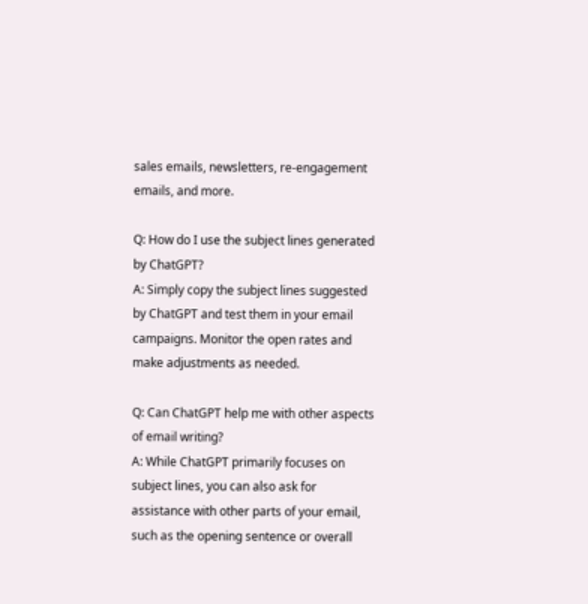sales emails, newsletters, re-engagement emails, and more.

Q: How do I use the subject lines generated by ChatGPT?
A: Simply copy the subject lines suggested by ChatGPT and test them in your email campaigns. Monitor the open rates and make adjustments as needed.

Q: Can ChatGPT help me with other aspects of email writing?
A: While ChatGPT primarily focuses on subject lines, you can also ask for assistance with other parts of your email, such as the opening sentence or overall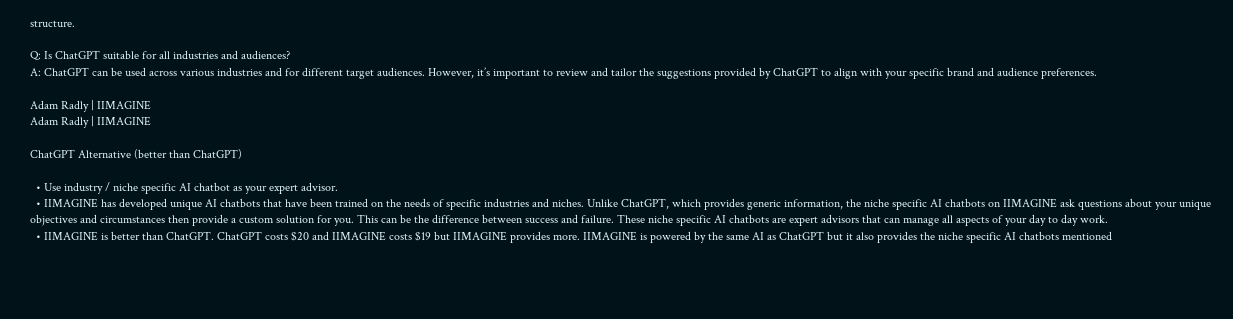structure.

Q: Is ChatGPT suitable for all industries and audiences?
A: ChatGPT can be used across various industries and for different target audiences. However, it’s important to review and tailor the suggestions provided by ChatGPT to align with your specific brand and audience preferences.

Adam Radly | IIMAGINE
Adam Radly | IIMAGINE

ChatGPT Alternative (better than ChatGPT)

  • Use industry / niche specific AI chatbot as your expert advisor.
  • IIMAGINE has developed unique AI chatbots that have been trained on the needs of specific industries and niches. Unlike ChatGPT, which provides generic information, the niche specific AI chatbots on IIMAGINE ask questions about your unique objectives and circumstances then provide a custom solution for you. This can be the difference between success and failure. These niche specific AI chatbots are expert advisors that can manage all aspects of your day to day work.
  • IIMAGINE is better than ChatGPT. ChatGPT costs $20 and IIMAGINE costs $19 but IIMAGINE provides more. IIMAGINE is powered by the same AI as ChatGPT but it also provides the niche specific AI chatbots mentioned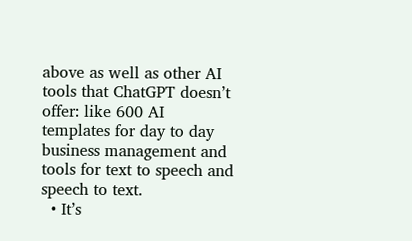above as well as other AI tools that ChatGPT doesn’t offer: like 600 AI templates for day to day business management and tools for text to speech and speech to text.
  • It’s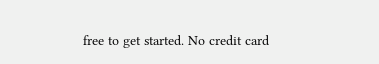free to get started. No credit card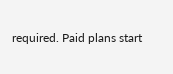required. Paid plans start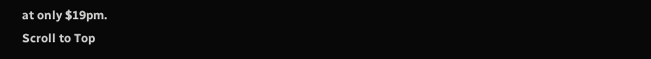at only $19pm.
Scroll to Top